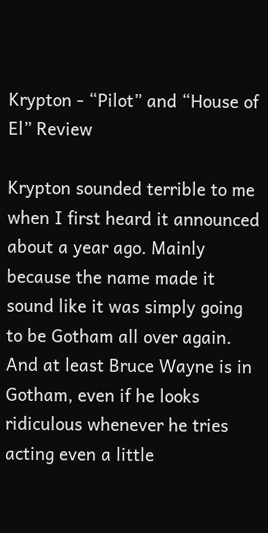Krypton - “Pilot” and “House of El” Review

Krypton sounded terrible to me when I first heard it announced about a year ago. Mainly because the name made it sound like it was simply going to be Gotham all over again. And at least Bruce Wayne is in Gotham, even if he looks ridiculous whenever he tries acting even a little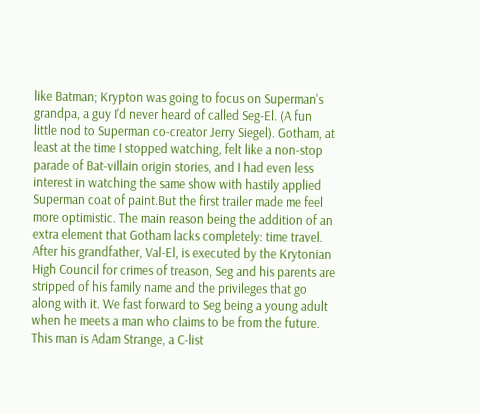like Batman; Krypton was going to focus on Superman's grandpa, a guy I'd never heard of called Seg-El. (A fun little nod to Superman co-creator Jerry Siegel). Gotham, at least at the time I stopped watching, felt like a non-stop parade of Bat-villain origin stories, and I had even less interest in watching the same show with hastily applied Superman coat of paint.But the first trailer made me feel more optimistic. The main reason being the addition of an extra element that Gotham lacks completely: time travel. After his grandfather, Val-El, is executed by the Krytonian High Council for crimes of treason, Seg and his parents are stripped of his family name and the privileges that go along with it. We fast forward to Seg being a young adult when he meets a man who claims to be from the future. This man is Adam Strange, a C-list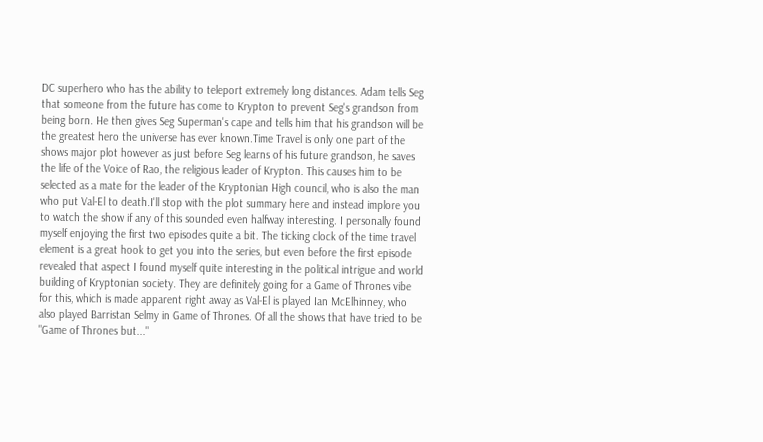DC superhero who has the ability to teleport extremely long distances. Adam tells Seg that someone from the future has come to Krypton to prevent Seg's grandson from being born. He then gives Seg Superman's cape and tells him that his grandson will be the greatest hero the universe has ever known.Time Travel is only one part of the shows major plot however as just before Seg learns of his future grandson, he saves the life of the Voice of Rao, the religious leader of Krypton. This causes him to be selected as a mate for the leader of the Kryptonian High council, who is also the man who put Val-El to death.I'll stop with the plot summary here and instead implore you to watch the show if any of this sounded even halfway interesting. I personally found myself enjoying the first two episodes quite a bit. The ticking clock of the time travel element is a great hook to get you into the series, but even before the first episode revealed that aspect I found myself quite interesting in the political intrigue and world building of Kryptonian society. They are definitely going for a Game of Thrones vibe for this, which is made apparent right away as Val-El is played Ian McElhinney, who also played Barristan Selmy in Game of Thrones. Of all the shows that have tried to be "Game of Thrones but..."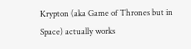Krypton (aka Game of Thrones but in Space) actually works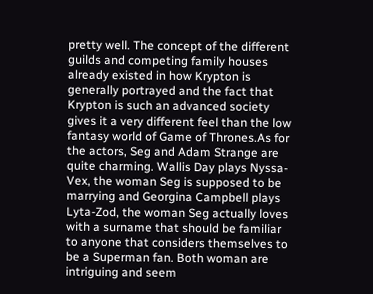pretty well. The concept of the different guilds and competing family houses already existed in how Krypton is generally portrayed and the fact that Krypton is such an advanced society gives it a very different feel than the low fantasy world of Game of Thrones.As for the actors, Seg and Adam Strange are quite charming. Wallis Day plays Nyssa-Vex, the woman Seg is supposed to be marrying and Georgina Campbell plays Lyta-Zod, the woman Seg actually loves with a surname that should be familiar to anyone that considers themselves to be a Superman fan. Both woman are intriguing and seem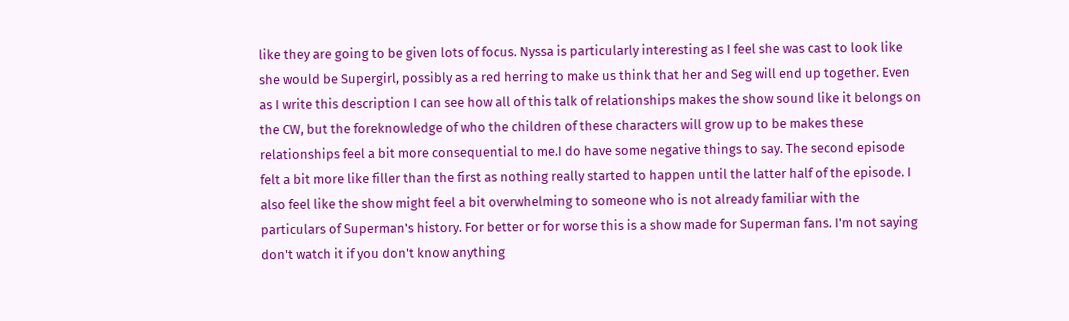like they are going to be given lots of focus. Nyssa is particularly interesting as I feel she was cast to look like she would be Supergirl, possibly as a red herring to make us think that her and Seg will end up together. Even as I write this description I can see how all of this talk of relationships makes the show sound like it belongs on the CW, but the foreknowledge of who the children of these characters will grow up to be makes these relationships feel a bit more consequential to me.I do have some negative things to say. The second episode felt a bit more like filler than the first as nothing really started to happen until the latter half of the episode. I also feel like the show might feel a bit overwhelming to someone who is not already familiar with the particulars of Superman's history. For better or for worse this is a show made for Superman fans. I'm not saying don't watch it if you don't know anything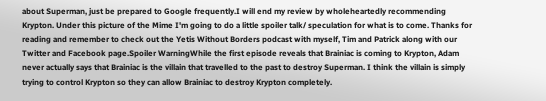about Superman, just be prepared to Google frequently.I will end my review by wholeheartedly recommending Krypton. Under this picture of the Mime I'm going to do a little spoiler talk/ speculation for what is to come. Thanks for reading and remember to check out the Yetis Without Borders podcast with myself, Tim and Patrick along with our Twitter and Facebook page.Spoiler WarningWhile the first episode reveals that Brainiac is coming to Krypton, Adam never actually says that Brainiac is the villain that travelled to the past to destroy Superman. I think the villain is simply trying to control Krypton so they can allow Brainiac to destroy Krypton completely.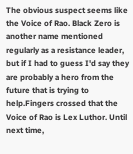The obvious suspect seems like the Voice of Rao. Black Zero is another name mentioned regularly as a resistance leader, but if I had to guess I'd say they are probably a hero from the future that is trying to help.Fingers crossed that the Voice of Rao is Lex Luthor. Until next time,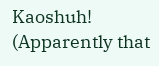Kaoshuh! (Apparently that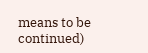means to be continued)